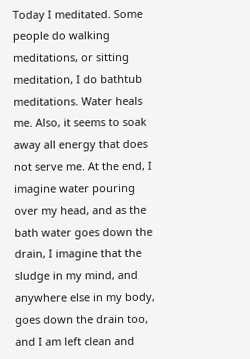Today I meditated. Some people do walking meditations, or sitting meditation, I do bathtub meditations. Water heals me. Also, it seems to soak away all energy that does not serve me. At the end, I imagine water pouring over my head, and as the bath water goes down the drain, I imagine that the sludge in my mind, and anywhere else in my body, goes down the drain too, and I am left clean and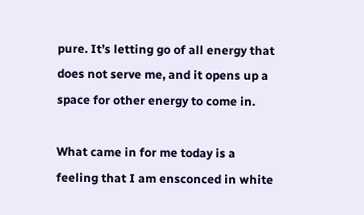pure. It’s letting go of all energy that does not serve me, and it opens up a space for other energy to come in.

What came in for me today is a feeling that I am ensconced in white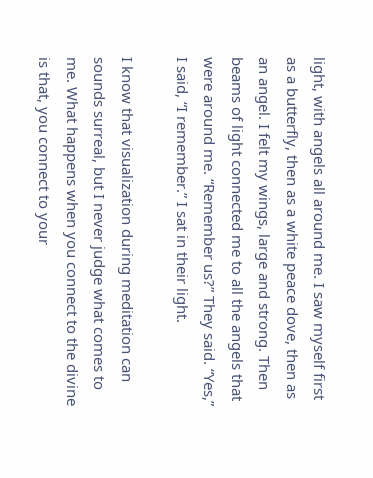light, with angels all around me. I saw myself first as a butterfly, then as a white peace dove, then as an angel. I felt my wings, large and strong. Then beams of light connected me to all the angels that were around me. “Remember us?” They said. “Yes,” I said, “I remember.” I sat in their light.

I know that visualization during meditation can sounds surreal, but I never judge what comes to me. What happens when you connect to the divine is that, you connect to your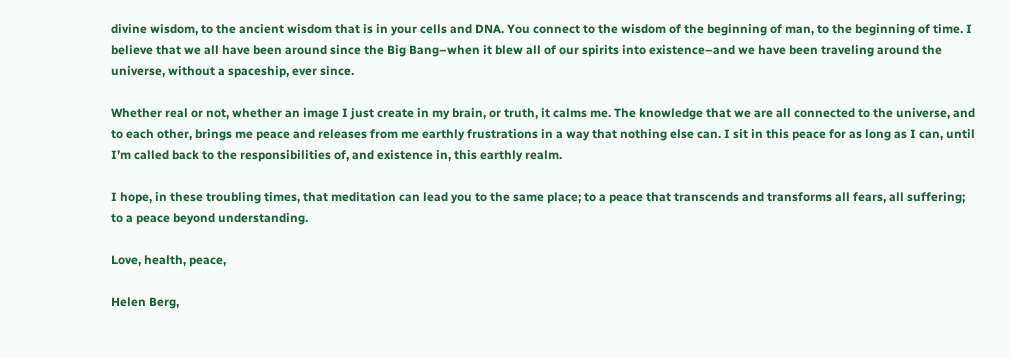divine wisdom, to the ancient wisdom that is in your cells and DNA. You connect to the wisdom of the beginning of man, to the beginning of time. I believe that we all have been around since the Big Bang–when it blew all of our spirits into existence–and we have been traveling around the universe, without a spaceship, ever since.

Whether real or not, whether an image I just create in my brain, or truth, it calms me. The knowledge that we are all connected to the universe, and to each other, brings me peace and releases from me earthly frustrations in a way that nothing else can. I sit in this peace for as long as I can, until I’m called back to the responsibilities of, and existence in, this earthly realm.

I hope, in these troubling times, that meditation can lead you to the same place; to a peace that transcends and transforms all fears, all suffering; to a peace beyond understanding.

Love, health, peace,

Helen Berg,